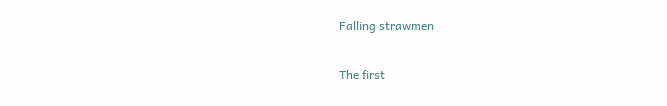Falling strawmen

The first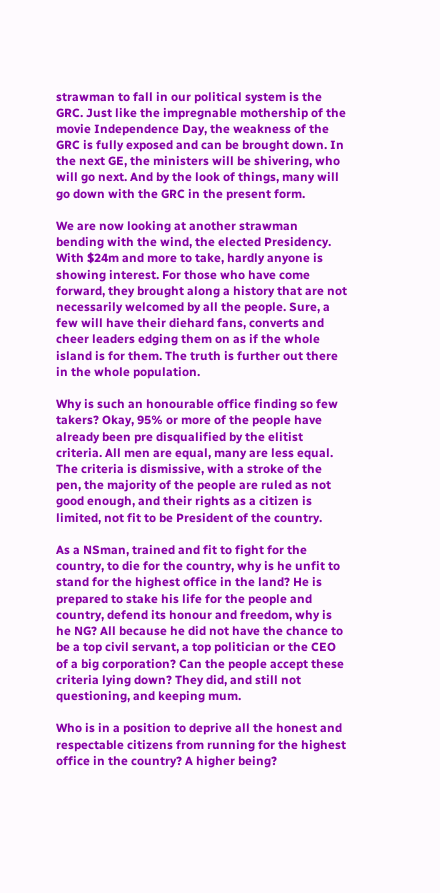strawman to fall in our political system is the GRC. Just like the impregnable mothership of the movie Independence Day, the weakness of the GRC is fully exposed and can be brought down. In the next GE, the ministers will be shivering, who will go next. And by the look of things, many will go down with the GRC in the present form.

We are now looking at another strawman bending with the wind, the elected Presidency. With $24m and more to take, hardly anyone is showing interest. For those who have come forward, they brought along a history that are not necessarily welcomed by all the people. Sure, a few will have their diehard fans, converts and cheer leaders edging them on as if the whole island is for them. The truth is further out there in the whole population.

Why is such an honourable office finding so few takers? Okay, 95% or more of the people have already been pre disqualified by the elitist criteria. All men are equal, many are less equal. The criteria is dismissive, with a stroke of the pen, the majority of the people are ruled as not good enough, and their rights as a citizen is limited, not fit to be President of the country.

As a NSman, trained and fit to fight for the country, to die for the country, why is he unfit to stand for the highest office in the land? He is prepared to stake his life for the people and country, defend its honour and freedom, why is he NG? All because he did not have the chance to be a top civil servant, a top politician or the CEO of a big corporation? Can the people accept these criteria lying down? They did, and still not questioning, and keeping mum.

Who is in a position to deprive all the honest and respectable citizens from running for the highest office in the country? A higher being?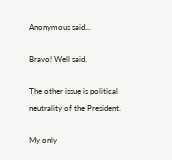Anonymous said...

Bravo! Well said.

The other issue is political neutrality of the President.

My only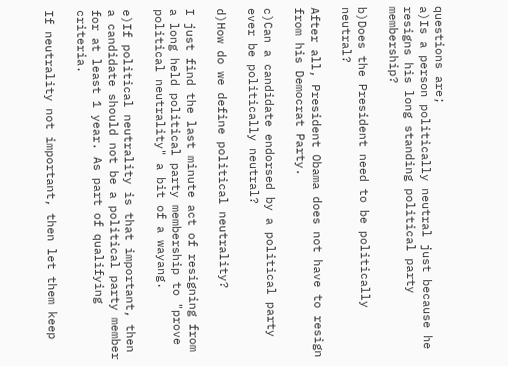questions are;
a)Is a person politically neutral just because he resigns his long standing political party membership?

b)Does the President need to be politically neutral?

After all, President Obama does not have to resign from his Democrat Party.

c)Can a candidate endorsed by a political party ever be politically neutral?

d)How do we define political neutrality?

I just find the last minute act of resigning from a long held political party membership to "prove political neutrality" a bit of a wayang.

e)If political neutrality is that important, then a candidate should not be a political party member for at least 1 year. As part of qualifying criteria.

If neutrality not important, then let them keep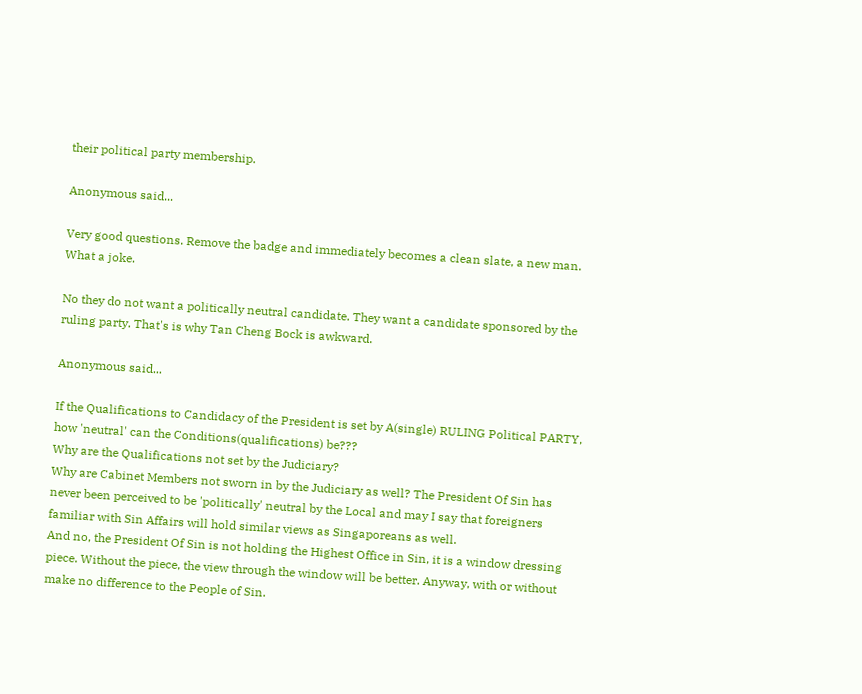their political party membership.

Anonymous said...

Very good questions. Remove the badge and immediately becomes a clean slate, a new man. What a joke.

No they do not want a politically neutral candidate. They want a candidate sponsored by the ruling party. That's is why Tan Cheng Bock is awkward.

Anonymous said...

If the Qualifications to Candidacy of the President is set by A(single) RULING Political PARTY, how 'neutral' can the Conditions(qualifications) be???
Why are the Qualifications not set by the Judiciary?
Why are Cabinet Members not sworn in by the Judiciary as well? The President Of Sin has never been perceived to be 'politically' neutral by the Local and may I say that foreigners familiar with Sin Affairs will hold similar views as Singaporeans as well.
And no, the President Of Sin is not holding the Highest Office in Sin, it is a window dressing piece. Without the piece, the view through the window will be better. Anyway, with or without make no difference to the People of Sin.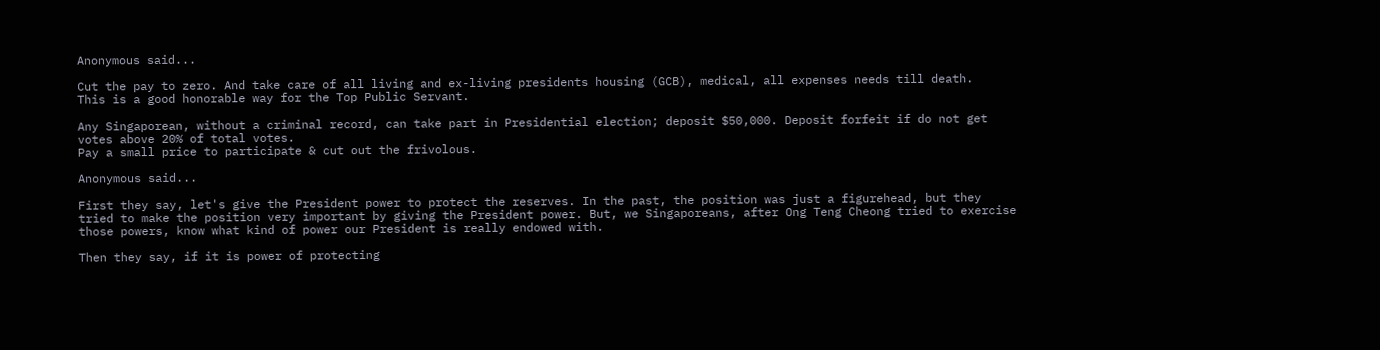Anonymous said...

Cut the pay to zero. And take care of all living and ex-living presidents housing (GCB), medical, all expenses needs till death.
This is a good honorable way for the Top Public Servant.

Any Singaporean, without a criminal record, can take part in Presidential election; deposit $50,000. Deposit forfeit if do not get votes above 20% of total votes.
Pay a small price to participate & cut out the frivolous.

Anonymous said...

First they say, let's give the President power to protect the reserves. In the past, the position was just a figurehead, but they tried to make the position very important by giving the President power. But, we Singaporeans, after Ong Teng Cheong tried to exercise those powers, know what kind of power our President is really endowed with.

Then they say, if it is power of protecting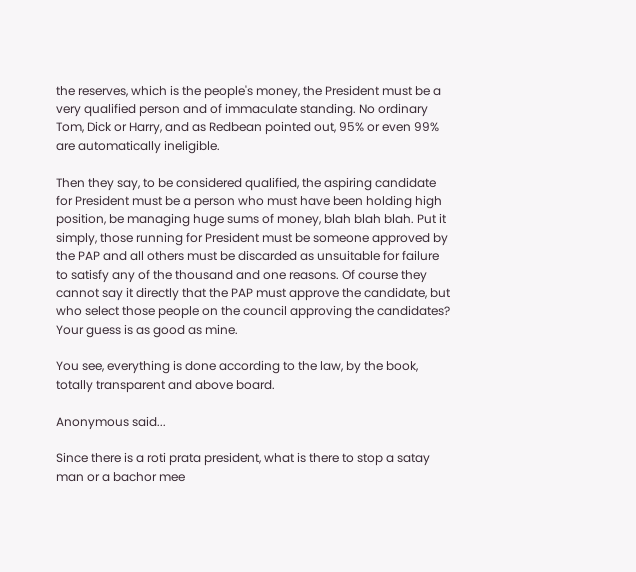the reserves, which is the people's money, the President must be a very qualified person and of immaculate standing. No ordinary Tom, Dick or Harry, and as Redbean pointed out, 95% or even 99% are automatically ineligible.

Then they say, to be considered qualified, the aspiring candidate for President must be a person who must have been holding high position, be managing huge sums of money, blah blah blah. Put it simply, those running for President must be someone approved by the PAP and all others must be discarded as unsuitable for failure to satisfy any of the thousand and one reasons. Of course they cannot say it directly that the PAP must approve the candidate, but who select those people on the council approving the candidates? Your guess is as good as mine.

You see, everything is done according to the law, by the book, totally transparent and above board.

Anonymous said...

Since there is a roti prata president, what is there to stop a satay man or a bachor mee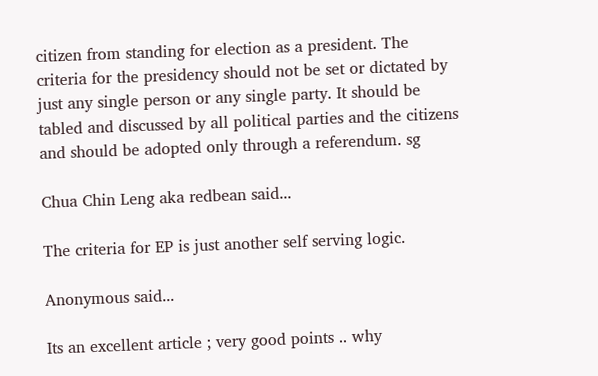citizen from standing for election as a president. The criteria for the presidency should not be set or dictated by just any single person or any single party. It should be tabled and discussed by all political parties and the citizens and should be adopted only through a referendum. sg

Chua Chin Leng aka redbean said...

The criteria for EP is just another self serving logic.

Anonymous said...

Its an excellent article ; very good points .. why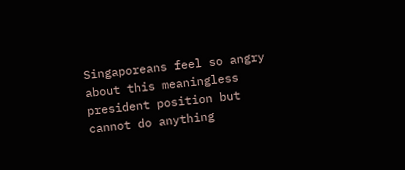Singaporeans feel so angry about this meaningless president position but cannot do anything